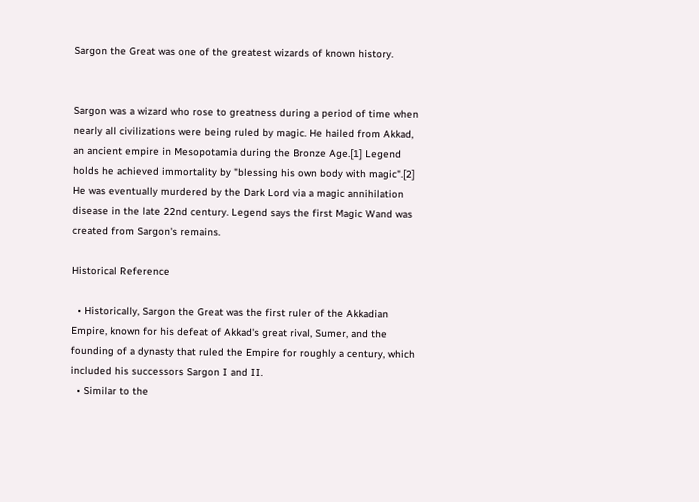Sargon the Great was one of the greatest wizards of known history.


Sargon was a wizard who rose to greatness during a period of time when nearly all civilizations were being ruled by magic. He hailed from Akkad, an ancient empire in Mesopotamia during the Bronze Age.[1] Legend holds he achieved immortality by "blessing his own body with magic".[2] He was eventually murdered by the Dark Lord via a magic annihilation disease in the late 22nd century. Legend says the first Magic Wand was created from Sargon's remains.

Historical Reference

  • Historically, Sargon the Great was the first ruler of the Akkadian Empire, known for his defeat of Akkad's great rival, Sumer, and the founding of a dynasty that ruled the Empire for roughly a century, which included his successors Sargon I and II.
  • Similar to the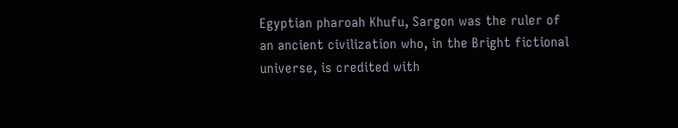Egyptian pharoah Khufu, Sargon was the ruler of an ancient civilization who, in the Bright fictional universe, is credited with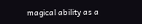magical ability as a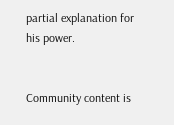partial explanation for his power.


Community content is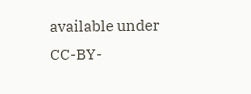available under CC-BY-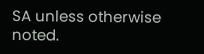SA unless otherwise noted.